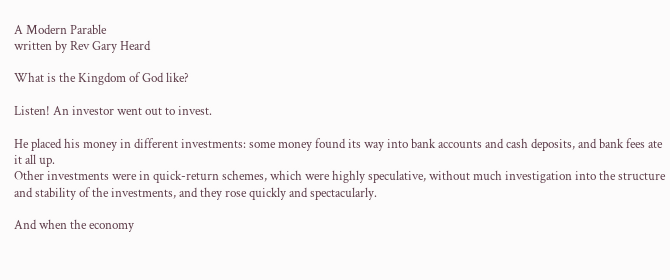A Modern Parable
written by Rev Gary Heard

What is the Kingdom of God like?

Listen! An investor went out to invest.

He placed his money in different investments: some money found its way into bank accounts and cash deposits, and bank fees ate it all up.
Other investments were in quick-return schemes, which were highly speculative, without much investigation into the structure and stability of the investments, and they rose quickly and spectacularly.

And when the economy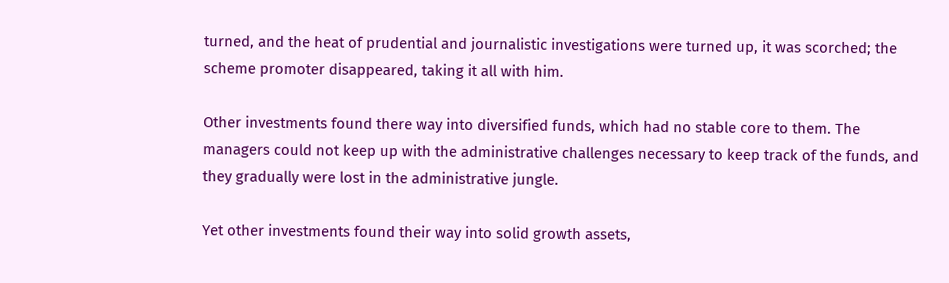turned, and the heat of prudential and journalistic investigations were turned up, it was scorched; the scheme promoter disappeared, taking it all with him.

Other investments found there way into diversified funds, which had no stable core to them. The managers could not keep up with the administrative challenges necessary to keep track of the funds, and they gradually were lost in the administrative jungle.

Yet other investments found their way into solid growth assets,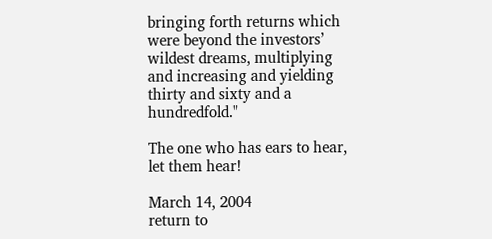bringing forth returns which were beyond the investors’ wildest dreams, multiplying and increasing and yielding thirty and sixty and a hundredfold."

The one who has ears to hear, let them hear!

March 14, 2004
return to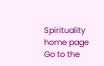Spirituality home page
Go to the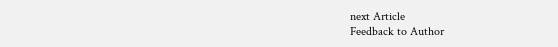next Article
Feedback to Author